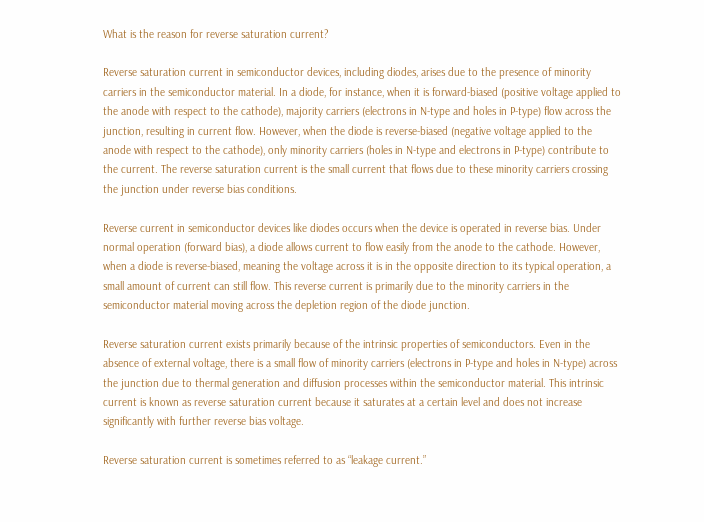What is the reason for reverse saturation current?

Reverse saturation current in semiconductor devices, including diodes, arises due to the presence of minority carriers in the semiconductor material. In a diode, for instance, when it is forward-biased (positive voltage applied to the anode with respect to the cathode), majority carriers (electrons in N-type and holes in P-type) flow across the junction, resulting in current flow. However, when the diode is reverse-biased (negative voltage applied to the anode with respect to the cathode), only minority carriers (holes in N-type and electrons in P-type) contribute to the current. The reverse saturation current is the small current that flows due to these minority carriers crossing the junction under reverse bias conditions.

Reverse current in semiconductor devices like diodes occurs when the device is operated in reverse bias. Under normal operation (forward bias), a diode allows current to flow easily from the anode to the cathode. However, when a diode is reverse-biased, meaning the voltage across it is in the opposite direction to its typical operation, a small amount of current can still flow. This reverse current is primarily due to the minority carriers in the semiconductor material moving across the depletion region of the diode junction.

Reverse saturation current exists primarily because of the intrinsic properties of semiconductors. Even in the absence of external voltage, there is a small flow of minority carriers (electrons in P-type and holes in N-type) across the junction due to thermal generation and diffusion processes within the semiconductor material. This intrinsic current is known as reverse saturation current because it saturates at a certain level and does not increase significantly with further reverse bias voltage.

Reverse saturation current is sometimes referred to as “leakage current.”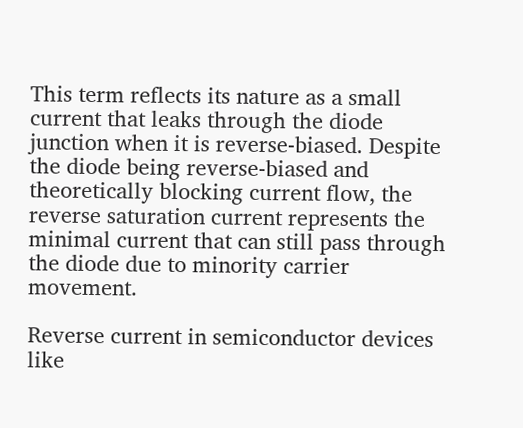This term reflects its nature as a small current that leaks through the diode junction when it is reverse-biased. Despite the diode being reverse-biased and theoretically blocking current flow, the reverse saturation current represents the minimal current that can still pass through the diode due to minority carrier movement.

Reverse current in semiconductor devices like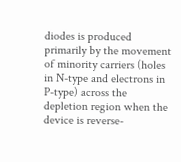diodes is produced primarily by the movement of minority carriers (holes in N-type and electrons in P-type) across the depletion region when the device is reverse-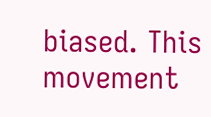biased. This movement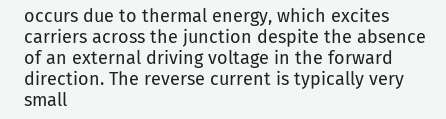occurs due to thermal energy, which excites carriers across the junction despite the absence of an external driving voltage in the forward direction. The reverse current is typically very small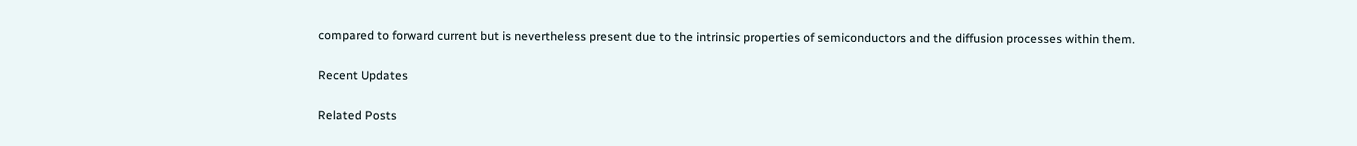compared to forward current but is nevertheless present due to the intrinsic properties of semiconductors and the diffusion processes within them.

Recent Updates

Related Posts